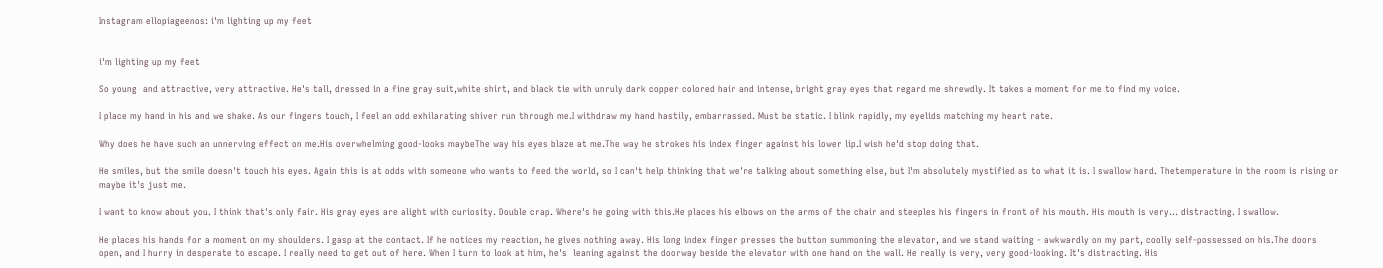Instagram ellopiageenos: i'm lighting up my feet


i'm lighting up my feet

So young  and attractive, very attractive. He's tall, dressed in a fine gray suit,white shirt, and black tie with unruly dark copper colored hair and intense, bright gray eyes that regard me shrewdly. It takes a moment for me to find my voice.

I place my hand in his and we shake. As our fingers touch, I feel an odd exhilarating shiver run through me.I withdraw my hand hastily, embarrassed. Must be static. I blink rapidly, my eyelids matching my heart rate.

Why does he have such an unnerving effect on me.His overwhelming good-looks maybeThe way his eyes blaze at me.The way he strokes his index finger against his lower lip.I wish he'd stop doing that.

He smiles, but the smile doesn't touch his eyes. Again this is at odds with someone who wants to feed the world, so I can't help thinking that we're talking about something else, but I'm absolutely mystified as to what it is. I swallow hard. Thetemperature in the room is rising or maybe it's just me.

I want to know about you. I think that's only fair. His gray eyes are alight with curiosity. Double crap. Where's he going with this.He places his elbows on the arms of the chair and steeples his fingers in front of his mouth. His mouth is very... distracting. I swallow.

He places his hands for a moment on my shoulders. I gasp at the contact. If he notices my reaction, he gives nothing away. His long index finger presses the button summoning the elevator, and we stand waiting - awkwardly on my part, coolly self-possessed on his.The doors open, and I hurry in desperate to escape. I really need to get out of here. When I turn to look at him, he's  leaning against the doorway beside the elevator with one hand on the wall. He really is very, very good-looking. It's distracting. His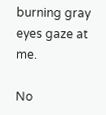burning gray eyes gaze at me.

No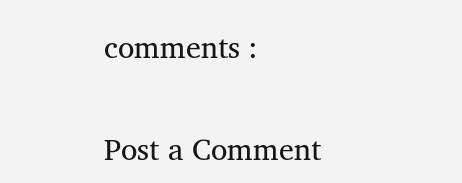comments :

Post a Comment